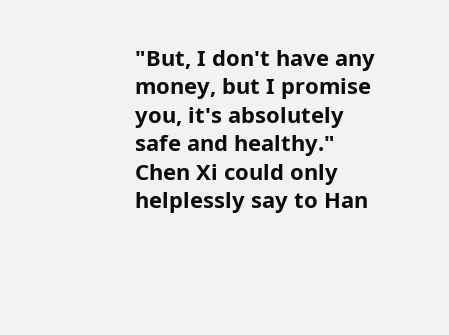"But, I don't have any money, but I promise you, it's absolutely safe and healthy." Chen Xi could only helplessly say to Han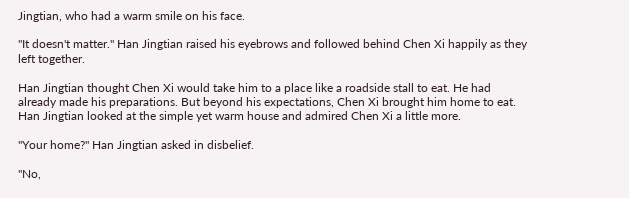Jingtian, who had a warm smile on his face.

"It doesn't matter." Han Jingtian raised his eyebrows and followed behind Chen Xi happily as they left together.

Han Jingtian thought Chen Xi would take him to a place like a roadside stall to eat. He had already made his preparations. But beyond his expectations, Chen Xi brought him home to eat. Han Jingtian looked at the simple yet warm house and admired Chen Xi a little more.

"Your home?" Han Jingtian asked in disbelief.

"No,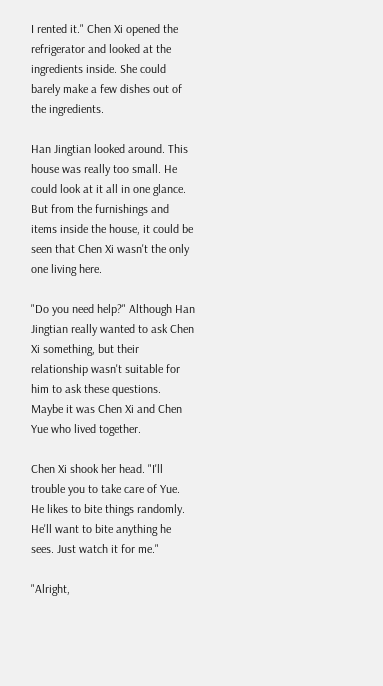I rented it." Chen Xi opened the refrigerator and looked at the ingredients inside. She could barely make a few dishes out of the ingredients.

Han Jingtian looked around. This house was really too small. He could look at it all in one glance. But from the furnishings and items inside the house, it could be seen that Chen Xi wasn't the only one living here.

"Do you need help?" Although Han Jingtian really wanted to ask Chen Xi something, but their relationship wasn't suitable for him to ask these questions. Maybe it was Chen Xi and Chen Yue who lived together.

Chen Xi shook her head. "I'll trouble you to take care of Yue. He likes to bite things randomly. He'll want to bite anything he sees. Just watch it for me."

"Alright,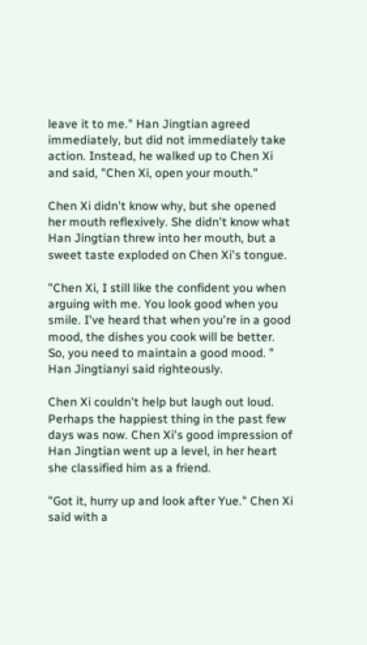leave it to me." Han Jingtian agreed immediately, but did not immediately take action. Instead, he walked up to Chen Xi and said, "Chen Xi, open your mouth."

Chen Xi didn't know why, but she opened her mouth reflexively. She didn't know what Han Jingtian threw into her mouth, but a sweet taste exploded on Chen Xi's tongue.

"Chen Xi, I still like the confident you when arguing with me. You look good when you smile. I've heard that when you're in a good mood, the dishes you cook will be better. So, you need to maintain a good mood. " Han Jingtianyi said righteously.

Chen Xi couldn't help but laugh out loud. Perhaps the happiest thing in the past few days was now. Chen Xi's good impression of Han Jingtian went up a level, in her heart she classified him as a friend.

"Got it, hurry up and look after Yue." Chen Xi said with a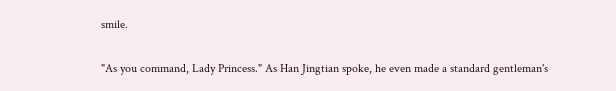smile.

"As you command, Lady Princess." As Han Jingtian spoke, he even made a standard gentleman's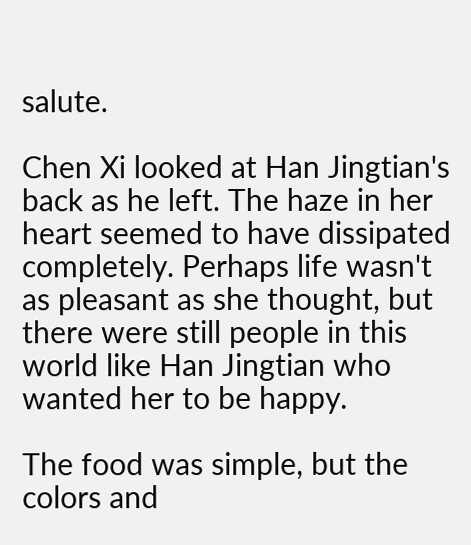salute.

Chen Xi looked at Han Jingtian's back as he left. The haze in her heart seemed to have dissipated completely. Perhaps life wasn't as pleasant as she thought, but there were still people in this world like Han Jingtian who wanted her to be happy.

The food was simple, but the colors and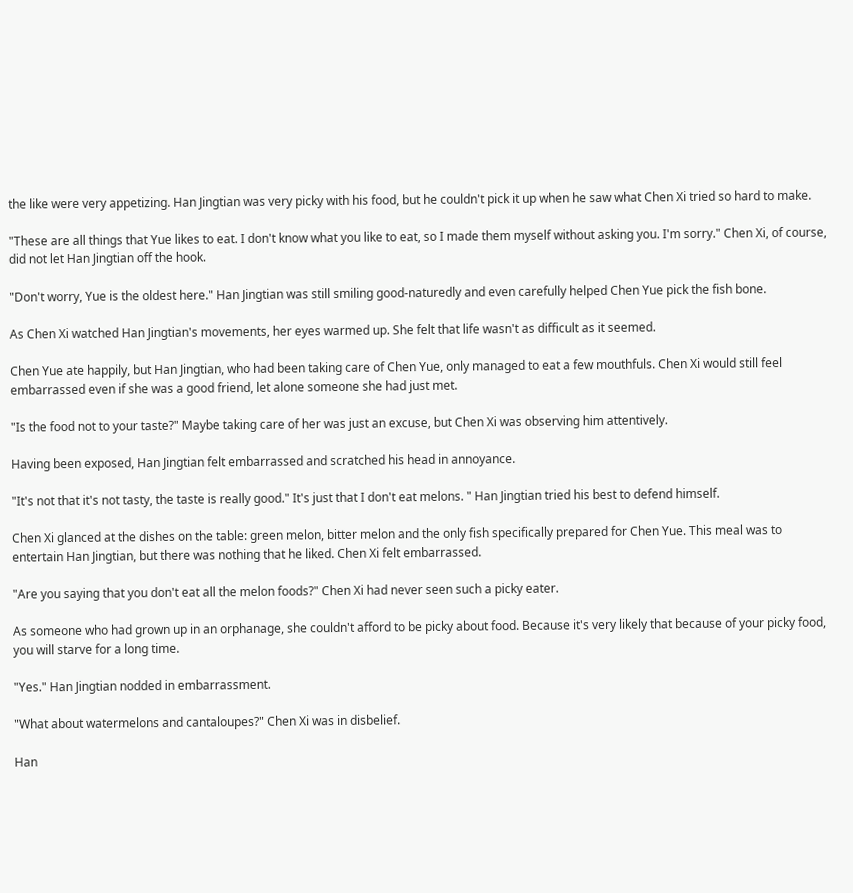the like were very appetizing. Han Jingtian was very picky with his food, but he couldn't pick it up when he saw what Chen Xi tried so hard to make.

"These are all things that Yue likes to eat. I don't know what you like to eat, so I made them myself without asking you. I'm sorry." Chen Xi, of course, did not let Han Jingtian off the hook.

"Don't worry, Yue is the oldest here." Han Jingtian was still smiling good-naturedly and even carefully helped Chen Yue pick the fish bone.

As Chen Xi watched Han Jingtian's movements, her eyes warmed up. She felt that life wasn't as difficult as it seemed.

Chen Yue ate happily, but Han Jingtian, who had been taking care of Chen Yue, only managed to eat a few mouthfuls. Chen Xi would still feel embarrassed even if she was a good friend, let alone someone she had just met.

"Is the food not to your taste?" Maybe taking care of her was just an excuse, but Chen Xi was observing him attentively.

Having been exposed, Han Jingtian felt embarrassed and scratched his head in annoyance.

"It's not that it's not tasty, the taste is really good." It's just that I don't eat melons. " Han Jingtian tried his best to defend himself.

Chen Xi glanced at the dishes on the table: green melon, bitter melon and the only fish specifically prepared for Chen Yue. This meal was to entertain Han Jingtian, but there was nothing that he liked. Chen Xi felt embarrassed.

"Are you saying that you don't eat all the melon foods?" Chen Xi had never seen such a picky eater.

As someone who had grown up in an orphanage, she couldn't afford to be picky about food. Because it's very likely that because of your picky food, you will starve for a long time.

"Yes." Han Jingtian nodded in embarrassment.

"What about watermelons and cantaloupes?" Chen Xi was in disbelief.

Han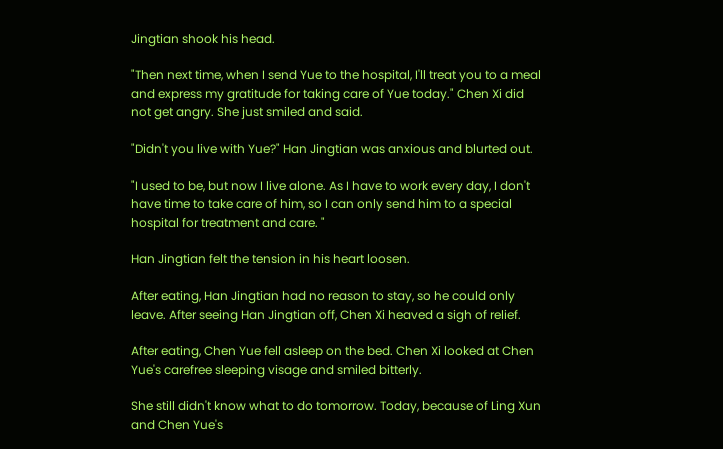Jingtian shook his head.

"Then next time, when I send Yue to the hospital, I'll treat you to a meal and express my gratitude for taking care of Yue today." Chen Xi did not get angry. She just smiled and said.

"Didn't you live with Yue?" Han Jingtian was anxious and blurted out.

"I used to be, but now I live alone. As I have to work every day, I don't have time to take care of him, so I can only send him to a special hospital for treatment and care. "

Han Jingtian felt the tension in his heart loosen.

After eating, Han Jingtian had no reason to stay, so he could only leave. After seeing Han Jingtian off, Chen Xi heaved a sigh of relief.

After eating, Chen Yue fell asleep on the bed. Chen Xi looked at Chen Yue's carefree sleeping visage and smiled bitterly.

She still didn't know what to do tomorrow. Today, because of Ling Xun and Chen Yue's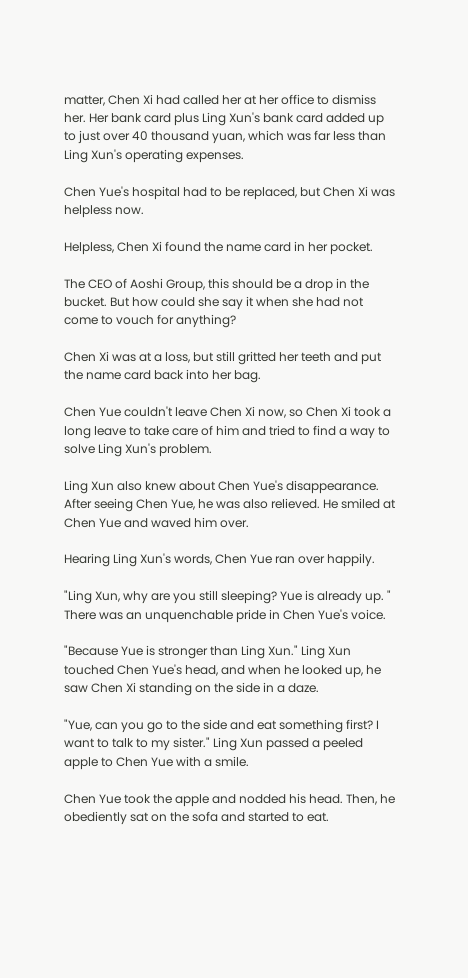matter, Chen Xi had called her at her office to dismiss her. Her bank card plus Ling Xun's bank card added up to just over 40 thousand yuan, which was far less than Ling Xun's operating expenses.

Chen Yue's hospital had to be replaced, but Chen Xi was helpless now.

Helpless, Chen Xi found the name card in her pocket.

The CEO of Aoshi Group, this should be a drop in the bucket. But how could she say it when she had not come to vouch for anything?

Chen Xi was at a loss, but still gritted her teeth and put the name card back into her bag.

Chen Yue couldn't leave Chen Xi now, so Chen Xi took a long leave to take care of him and tried to find a way to solve Ling Xun's problem.

Ling Xun also knew about Chen Yue's disappearance. After seeing Chen Yue, he was also relieved. He smiled at Chen Yue and waved him over.

Hearing Ling Xun's words, Chen Yue ran over happily.

"Ling Xun, why are you still sleeping? Yue is already up. " There was an unquenchable pride in Chen Yue's voice.

"Because Yue is stronger than Ling Xun." Ling Xun touched Chen Yue's head, and when he looked up, he saw Chen Xi standing on the side in a daze.

"Yue, can you go to the side and eat something first? I want to talk to my sister." Ling Xun passed a peeled apple to Chen Yue with a smile.

Chen Yue took the apple and nodded his head. Then, he obediently sat on the sofa and started to eat.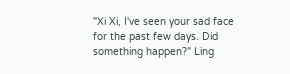"Xi Xi, I've seen your sad face for the past few days. Did something happen?" Ling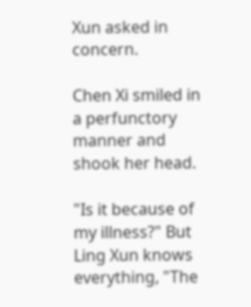Xun asked in concern.

Chen Xi smiled in a perfunctory manner and shook her head.

"Is it because of my illness?" But Ling Xun knows everything, "The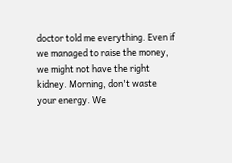doctor told me everything. Even if we managed to raise the money, we might not have the right kidney. Morning, don't waste your energy. We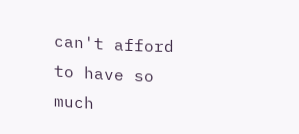can't afford to have so much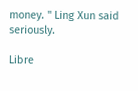money. " Ling Xun said seriously.

Libre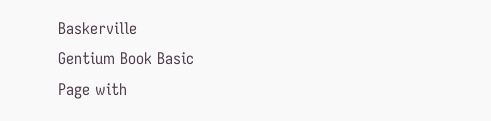Baskerville
Gentium Book Basic
Page with